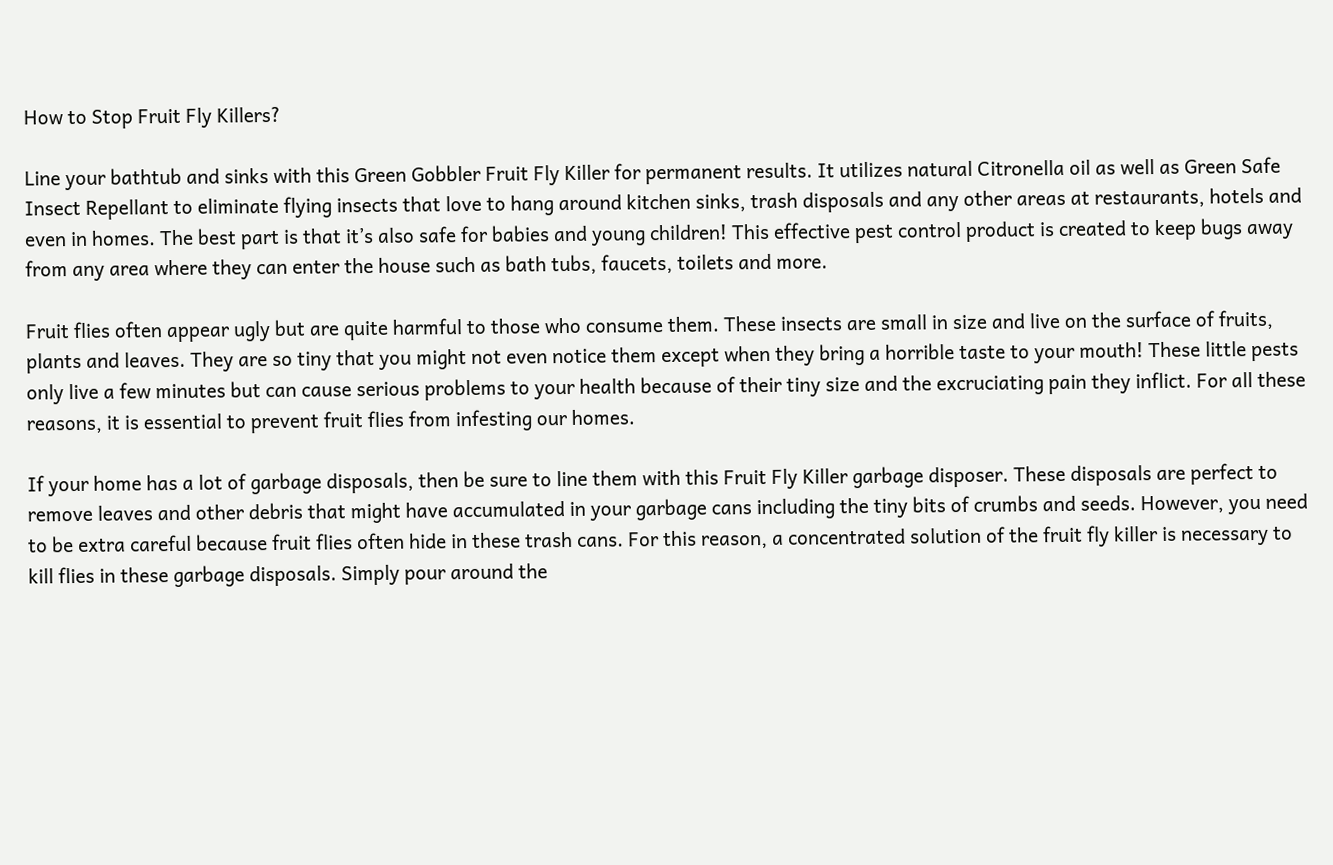How to Stop Fruit Fly Killers?

Line your bathtub and sinks with this Green Gobbler Fruit Fly Killer for permanent results. It utilizes natural Citronella oil as well as Green Safe Insect Repellant to eliminate flying insects that love to hang around kitchen sinks, trash disposals and any other areas at restaurants, hotels and even in homes. The best part is that it’s also safe for babies and young children! This effective pest control product is created to keep bugs away from any area where they can enter the house such as bath tubs, faucets, toilets and more.

Fruit flies often appear ugly but are quite harmful to those who consume them. These insects are small in size and live on the surface of fruits, plants and leaves. They are so tiny that you might not even notice them except when they bring a horrible taste to your mouth! These little pests only live a few minutes but can cause serious problems to your health because of their tiny size and the excruciating pain they inflict. For all these reasons, it is essential to prevent fruit flies from infesting our homes.

If your home has a lot of garbage disposals, then be sure to line them with this Fruit Fly Killer garbage disposer. These disposals are perfect to remove leaves and other debris that might have accumulated in your garbage cans including the tiny bits of crumbs and seeds. However, you need to be extra careful because fruit flies often hide in these trash cans. For this reason, a concentrated solution of the fruit fly killer is necessary to kill flies in these garbage disposals. Simply pour around the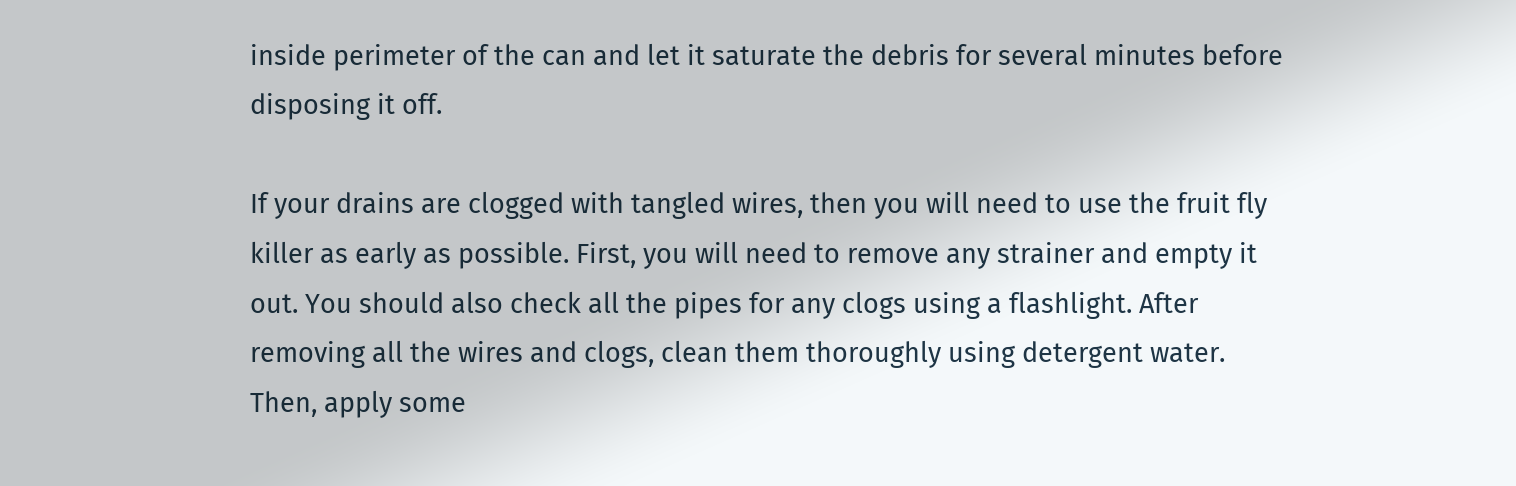inside perimeter of the can and let it saturate the debris for several minutes before disposing it off.

If your drains are clogged with tangled wires, then you will need to use the fruit fly killer as early as possible. First, you will need to remove any strainer and empty it out. You should also check all the pipes for any clogs using a flashlight. After removing all the wires and clogs, clean them thoroughly using detergent water. Then, apply some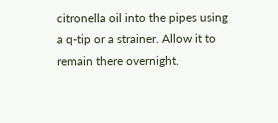citronella oil into the pipes using a q-tip or a strainer. Allow it to remain there overnight.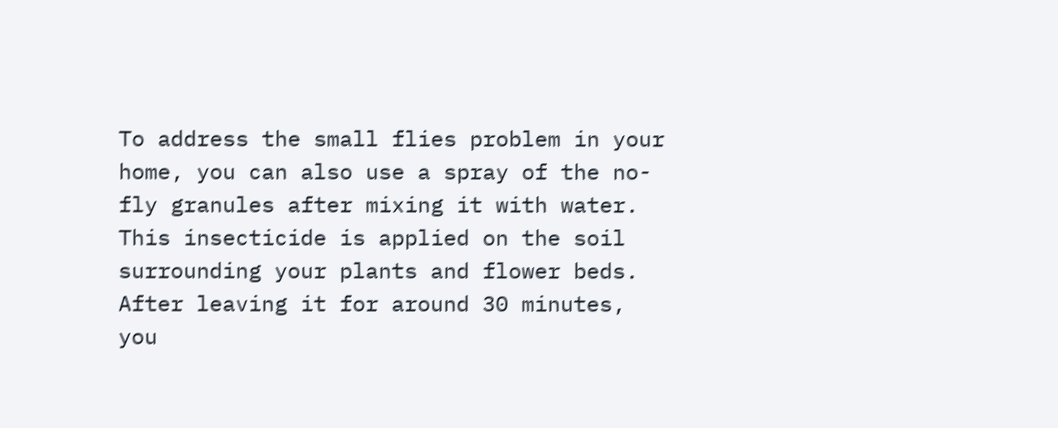To address the small flies problem in your home, you can also use a spray of the no-fly granules after mixing it with water. This insecticide is applied on the soil surrounding your plants and flower beds. After leaving it for around 30 minutes, you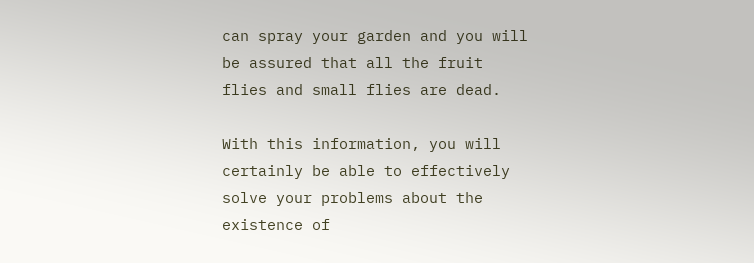can spray your garden and you will be assured that all the fruit flies and small flies are dead.

With this information, you will certainly be able to effectively solve your problems about the existence of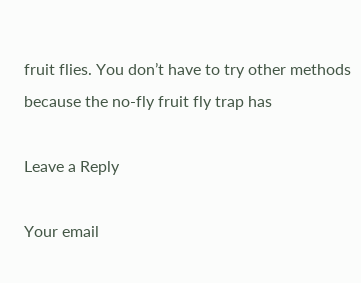fruit flies. You don’t have to try other methods because the no-fly fruit fly trap has

Leave a Reply

Your email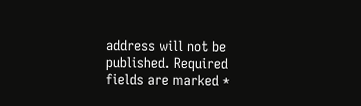address will not be published. Required fields are marked *